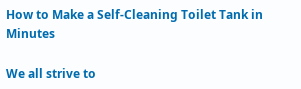How to Make a Self-Cleaning Toilet Tank in Minutes

We all strive to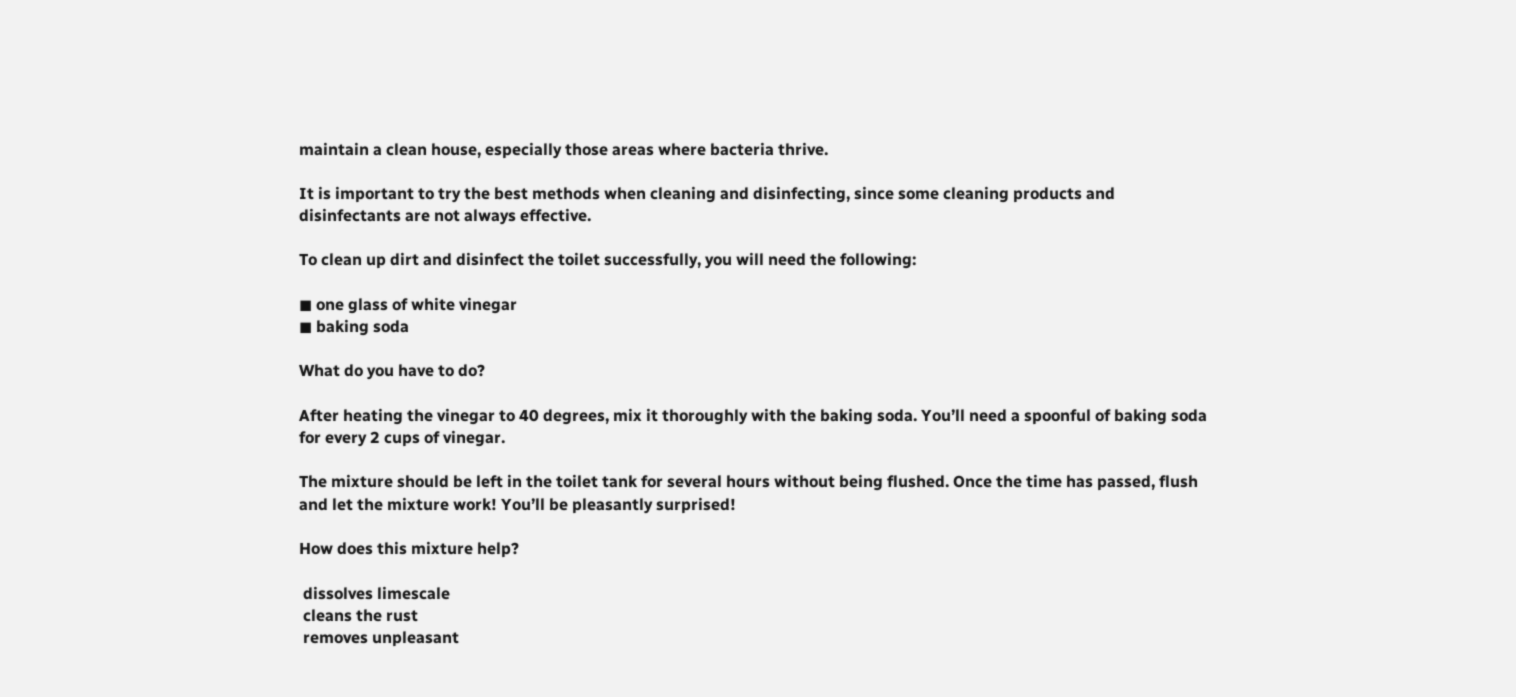maintain a clean house, especially those areas where bacteria thrive.

It is important to try the best methods when cleaning and disinfecting, since some cleaning products and disinfectants are not always effective.

To clean up dirt and disinfect the toilet successfully, you will need the following:

◼ one glass of white vinegar
◼ baking soda

What do you have to do?

After heating the vinegar to 40 degrees, mix it thoroughly with the baking soda. You’ll need a spoonful of baking soda for every 2 cups of vinegar.

The mixture should be left in the toilet tank for several hours without being flushed. Once the time has passed, flush and let the mixture work! You’ll be pleasantly surprised!

How does this mixture help?

 dissolves limescale
 cleans the rust
 removes unpleasant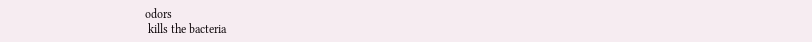odors
 kills the bacteria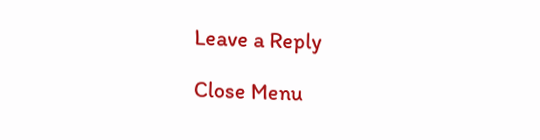Leave a Reply

Close Menu